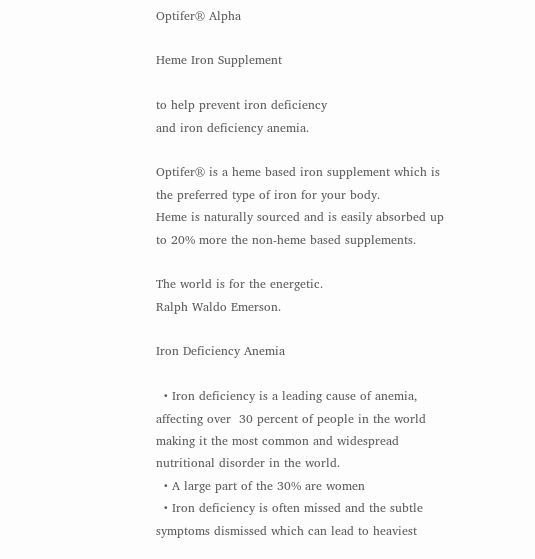Optifer® Alpha

Heme Iron Supplement

to help prevent iron deficiency
and iron deficiency anemia.

Optifer® is a heme based iron supplement which is the preferred type of iron for your body.
Heme is naturally sourced and is easily absorbed up to 20% more the non-heme based supplements.

The world is for the energetic.
Ralph Waldo Emerson.

Iron Deficiency Anemia

  • Iron deficiency is a leading cause of anemia, affecting over  30 percent of people in the world making it the most common and widespread nutritional disorder in the world.
  • A large part of the 30% are women
  • Iron deficiency is often missed and the subtle symptoms dismissed which can lead to heaviest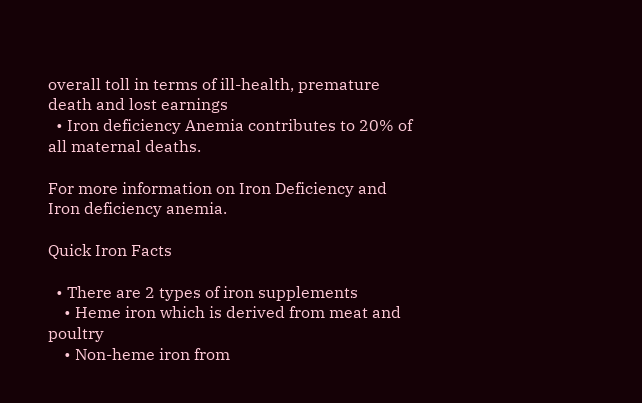overall toll in terms of ill-health, premature death and lost earnings
  • Iron deficiency Anemia contributes to 20% of all maternal deaths.

For more information on Iron Deficiency and Iron deficiency anemia.

Quick Iron Facts

  • There are 2 types of iron supplements
    • Heme iron which is derived from meat and poultry
    • Non-heme iron from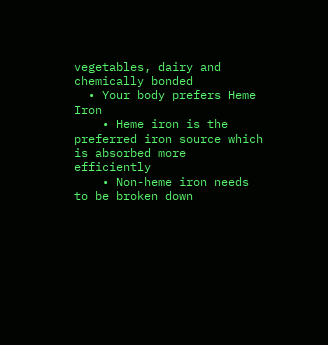vegetables, dairy and chemically bonded
  • Your body prefers Heme Iron
    • Heme iron is the preferred iron source which is absorbed more efficiently
    • Non-heme iron needs to be broken down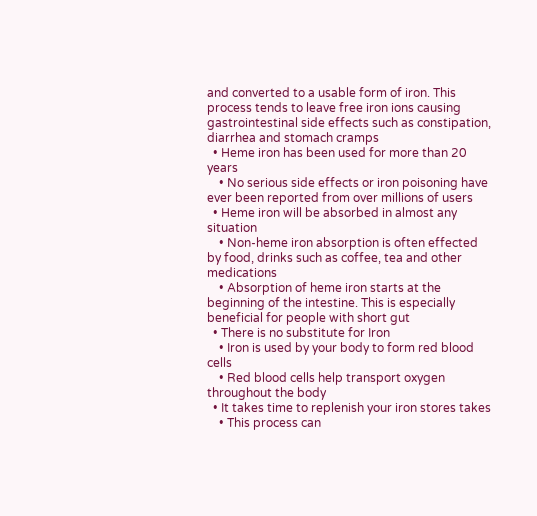and converted to a usable form of iron. This process tends to leave free iron ions causing gastrointestinal side effects such as constipation, diarrhea and stomach cramps
  • Heme iron has been used for more than 20 years
    • No serious side effects or iron poisoning have ever been reported from over millions of users
  • Heme iron will be absorbed in almost any situation
    • Non-heme iron absorption is often effected by food, drinks such as coffee, tea and other medications
    • Absorption of heme iron starts at the beginning of the intestine. This is especially beneficial for people with short gut
  • There is no substitute for Iron
    • Iron is used by your body to form red blood cells
    • Red blood cells help transport oxygen throughout the body
  • It takes time to replenish your iron stores takes
    • This process can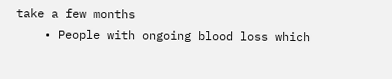take a few months
    • People with ongoing blood loss which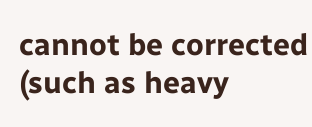cannot be corrected (such as heavy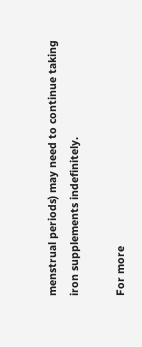menstrual periods) may need to continue taking iron supplements indefinitely.

For more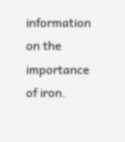information on the importance of iron.